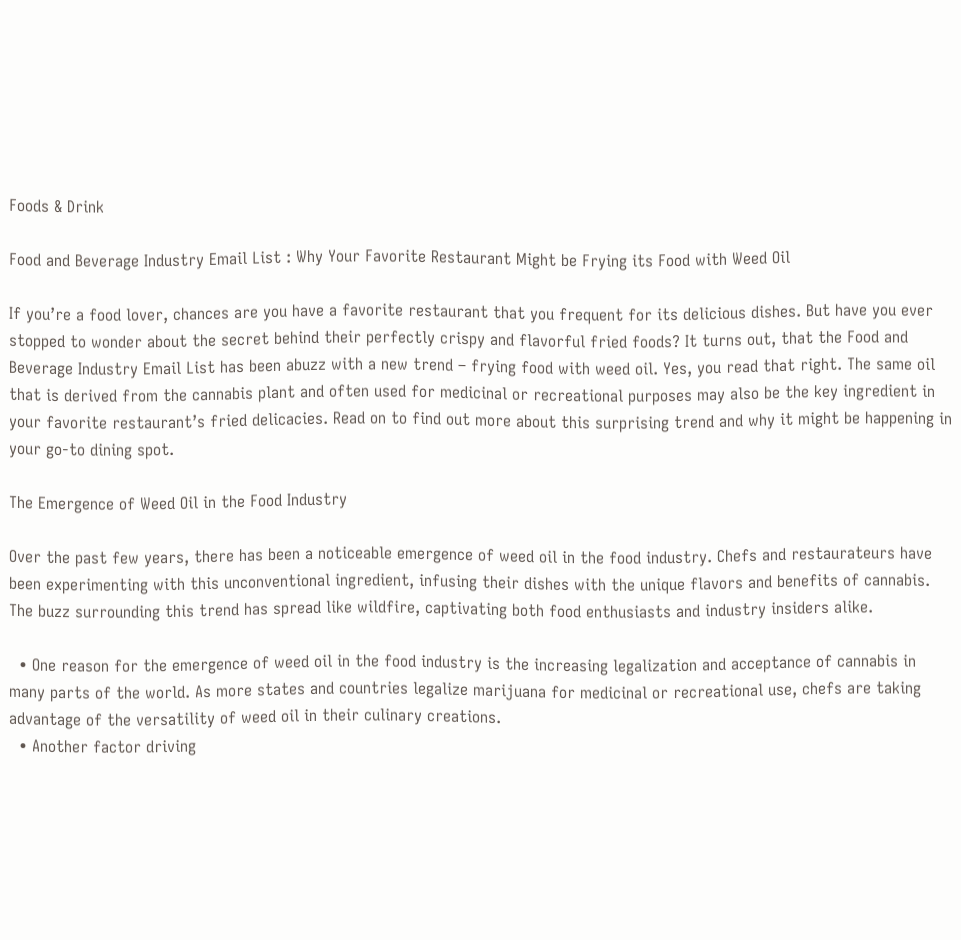Foods & Drink

Food and Beverage Industry Email List : Why Your Favorite Restaurant Might be Frying its Food with Weed Oil

If you’re a food lover, chances are you have a favorite restaurant that you frequent for its delicious dishes. But have you ever stopped to wonder about the secret behind their perfectly crispy and flavorful fried foods? It turns out, that the Food and Beverage Industry Email List has been abuzz with a new trend – frying food with weed oil. Yes, you read that right. The same oil that is derived from the cannabis plant and often used for medicinal or recreational purposes may also be the key ingredient in your favorite restaurant’s fried delicacies. Read on to find out more about this surprising trend and why it might be happening in your go-to dining spot.

The Emergence of Weed Oil in the Food Industry

Over the past few years, there has been a noticeable emergence of weed oil in the food industry. Chefs and restaurateurs have been experimenting with this unconventional ingredient, infusing their dishes with the unique flavors and benefits of cannabis. The buzz surrounding this trend has spread like wildfire, captivating both food enthusiasts and industry insiders alike.

  • One reason for the emergence of weed oil in the food industry is the increasing legalization and acceptance of cannabis in many parts of the world. As more states and countries legalize marijuana for medicinal or recreational use, chefs are taking advantage of the versatility of weed oil in their culinary creations.
  • Another factor driving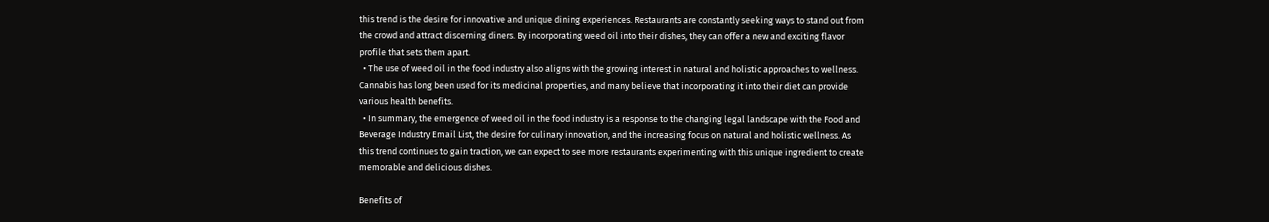this trend is the desire for innovative and unique dining experiences. Restaurants are constantly seeking ways to stand out from the crowd and attract discerning diners. By incorporating weed oil into their dishes, they can offer a new and exciting flavor profile that sets them apart.
  • The use of weed oil in the food industry also aligns with the growing interest in natural and holistic approaches to wellness. Cannabis has long been used for its medicinal properties, and many believe that incorporating it into their diet can provide various health benefits.
  • In summary, the emergence of weed oil in the food industry is a response to the changing legal landscape with the Food and Beverage Industry Email List, the desire for culinary innovation, and the increasing focus on natural and holistic wellness. As this trend continues to gain traction, we can expect to see more restaurants experimenting with this unique ingredient to create memorable and delicious dishes.

Benefits of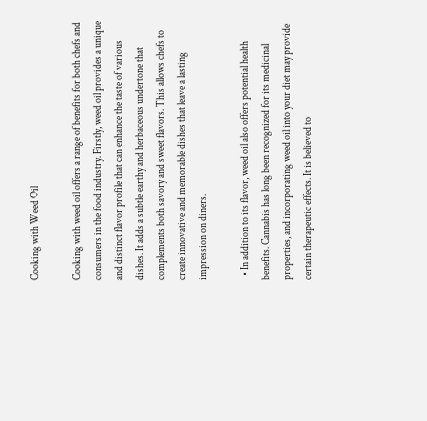Cooking with Weed Oil

Cooking with weed oil offers a range of benefits for both chefs and consumers in the food industry. Firstly, weed oil provides a unique and distinct flavor profile that can enhance the taste of various dishes. It adds a subtle earthy and herbaceous undertone that complements both savory and sweet flavors. This allows chefs to create innovative and memorable dishes that leave a lasting impression on diners.

  • In addition to its flavor, weed oil also offers potential health benefits. Cannabis has long been recognized for its medicinal properties, and incorporating weed oil into your diet may provide certain therapeutic effects. It is believed to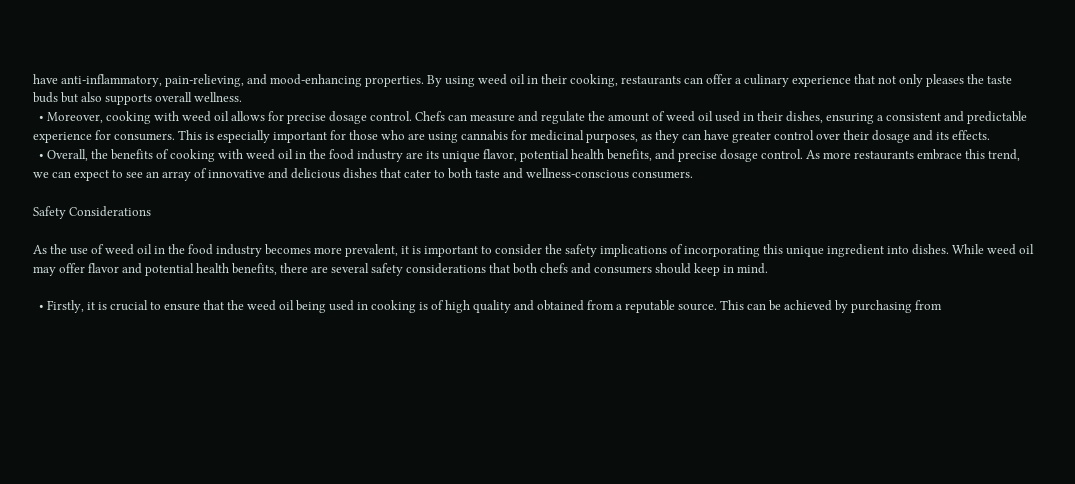have anti-inflammatory, pain-relieving, and mood-enhancing properties. By using weed oil in their cooking, restaurants can offer a culinary experience that not only pleases the taste buds but also supports overall wellness.
  • Moreover, cooking with weed oil allows for precise dosage control. Chefs can measure and regulate the amount of weed oil used in their dishes, ensuring a consistent and predictable experience for consumers. This is especially important for those who are using cannabis for medicinal purposes, as they can have greater control over their dosage and its effects.
  • Overall, the benefits of cooking with weed oil in the food industry are its unique flavor, potential health benefits, and precise dosage control. As more restaurants embrace this trend, we can expect to see an array of innovative and delicious dishes that cater to both taste and wellness-conscious consumers.

Safety Considerations

As the use of weed oil in the food industry becomes more prevalent, it is important to consider the safety implications of incorporating this unique ingredient into dishes. While weed oil may offer flavor and potential health benefits, there are several safety considerations that both chefs and consumers should keep in mind.

  • Firstly, it is crucial to ensure that the weed oil being used in cooking is of high quality and obtained from a reputable source. This can be achieved by purchasing from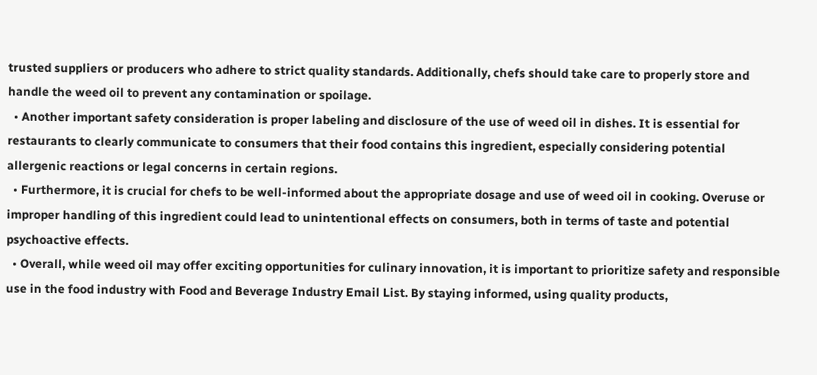trusted suppliers or producers who adhere to strict quality standards. Additionally, chefs should take care to properly store and handle the weed oil to prevent any contamination or spoilage.
  • Another important safety consideration is proper labeling and disclosure of the use of weed oil in dishes. It is essential for restaurants to clearly communicate to consumers that their food contains this ingredient, especially considering potential allergenic reactions or legal concerns in certain regions.
  • Furthermore, it is crucial for chefs to be well-informed about the appropriate dosage and use of weed oil in cooking. Overuse or improper handling of this ingredient could lead to unintentional effects on consumers, both in terms of taste and potential psychoactive effects.
  • Overall, while weed oil may offer exciting opportunities for culinary innovation, it is important to prioritize safety and responsible use in the food industry with Food and Beverage Industry Email List. By staying informed, using quality products,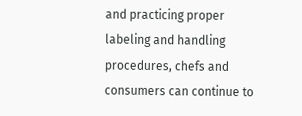and practicing proper labeling and handling procedures, chefs and consumers can continue to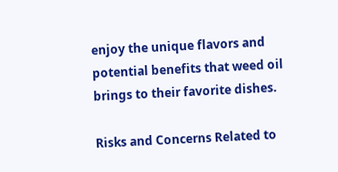enjoy the unique flavors and potential benefits that weed oil brings to their favorite dishes.

Risks and Concerns Related to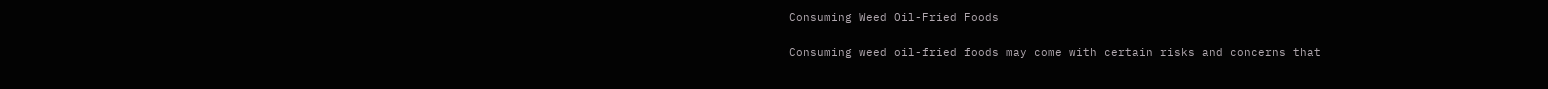Consuming Weed Oil-Fried Foods

Consuming weed oil-fried foods may come with certain risks and concerns that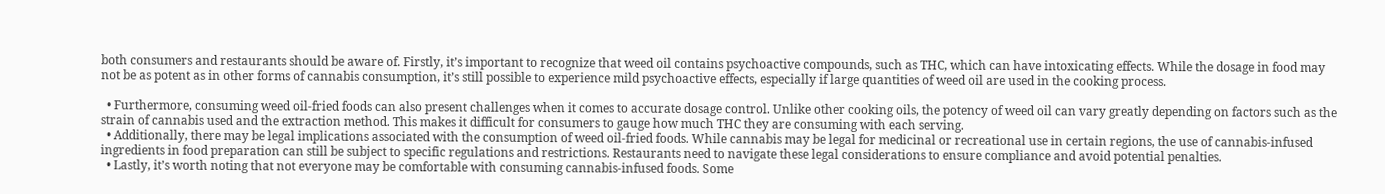both consumers and restaurants should be aware of. Firstly, it’s important to recognize that weed oil contains psychoactive compounds, such as THC, which can have intoxicating effects. While the dosage in food may not be as potent as in other forms of cannabis consumption, it’s still possible to experience mild psychoactive effects, especially if large quantities of weed oil are used in the cooking process.

  • Furthermore, consuming weed oil-fried foods can also present challenges when it comes to accurate dosage control. Unlike other cooking oils, the potency of weed oil can vary greatly depending on factors such as the strain of cannabis used and the extraction method. This makes it difficult for consumers to gauge how much THC they are consuming with each serving.
  • Additionally, there may be legal implications associated with the consumption of weed oil-fried foods. While cannabis may be legal for medicinal or recreational use in certain regions, the use of cannabis-infused ingredients in food preparation can still be subject to specific regulations and restrictions. Restaurants need to navigate these legal considerations to ensure compliance and avoid potential penalties.
  • Lastly, it’s worth noting that not everyone may be comfortable with consuming cannabis-infused foods. Some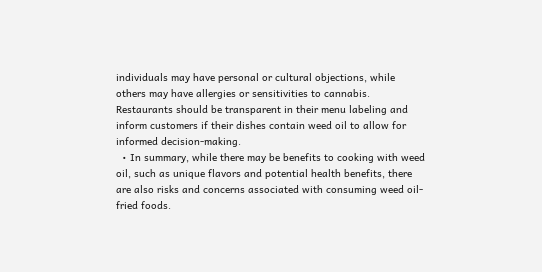individuals may have personal or cultural objections, while others may have allergies or sensitivities to cannabis. Restaurants should be transparent in their menu labeling and inform customers if their dishes contain weed oil to allow for informed decision-making.
  • In summary, while there may be benefits to cooking with weed oil, such as unique flavors and potential health benefits, there are also risks and concerns associated with consuming weed oil-fried foods.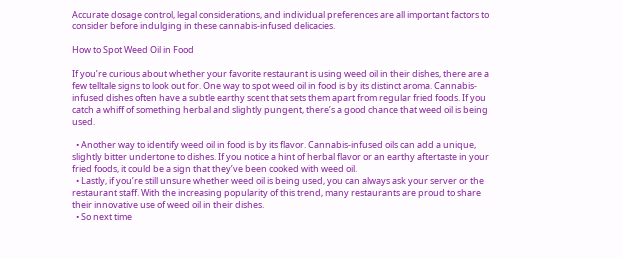Accurate dosage control, legal considerations, and individual preferences are all important factors to consider before indulging in these cannabis-infused delicacies.

How to Spot Weed Oil in Food

If you’re curious about whether your favorite restaurant is using weed oil in their dishes, there are a few telltale signs to look out for. One way to spot weed oil in food is by its distinct aroma. Cannabis-infused dishes often have a subtle earthy scent that sets them apart from regular fried foods. If you catch a whiff of something herbal and slightly pungent, there’s a good chance that weed oil is being used.

  • Another way to identify weed oil in food is by its flavor. Cannabis-infused oils can add a unique, slightly bitter undertone to dishes. If you notice a hint of herbal flavor or an earthy aftertaste in your fried foods, it could be a sign that they’ve been cooked with weed oil.
  • Lastly, if you’re still unsure whether weed oil is being used, you can always ask your server or the restaurant staff. With the increasing popularity of this trend, many restaurants are proud to share their innovative use of weed oil in their dishes.
  • So next time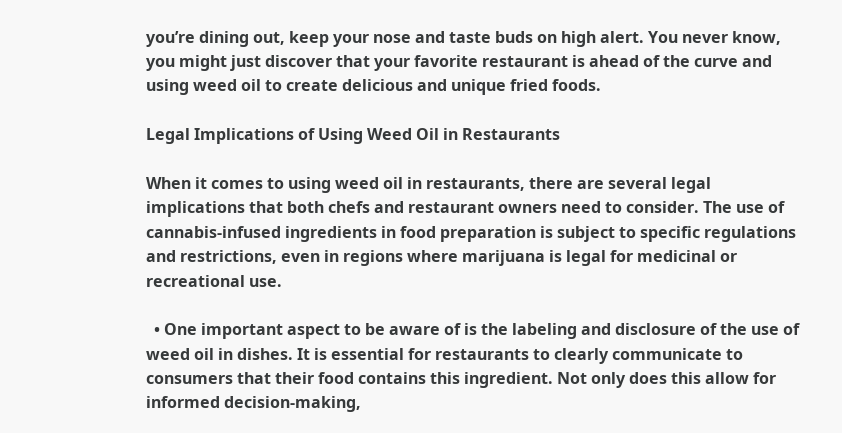you’re dining out, keep your nose and taste buds on high alert. You never know, you might just discover that your favorite restaurant is ahead of the curve and using weed oil to create delicious and unique fried foods.

Legal Implications of Using Weed Oil in Restaurants

When it comes to using weed oil in restaurants, there are several legal implications that both chefs and restaurant owners need to consider. The use of cannabis-infused ingredients in food preparation is subject to specific regulations and restrictions, even in regions where marijuana is legal for medicinal or recreational use.

  • One important aspect to be aware of is the labeling and disclosure of the use of weed oil in dishes. It is essential for restaurants to clearly communicate to consumers that their food contains this ingredient. Not only does this allow for informed decision-making,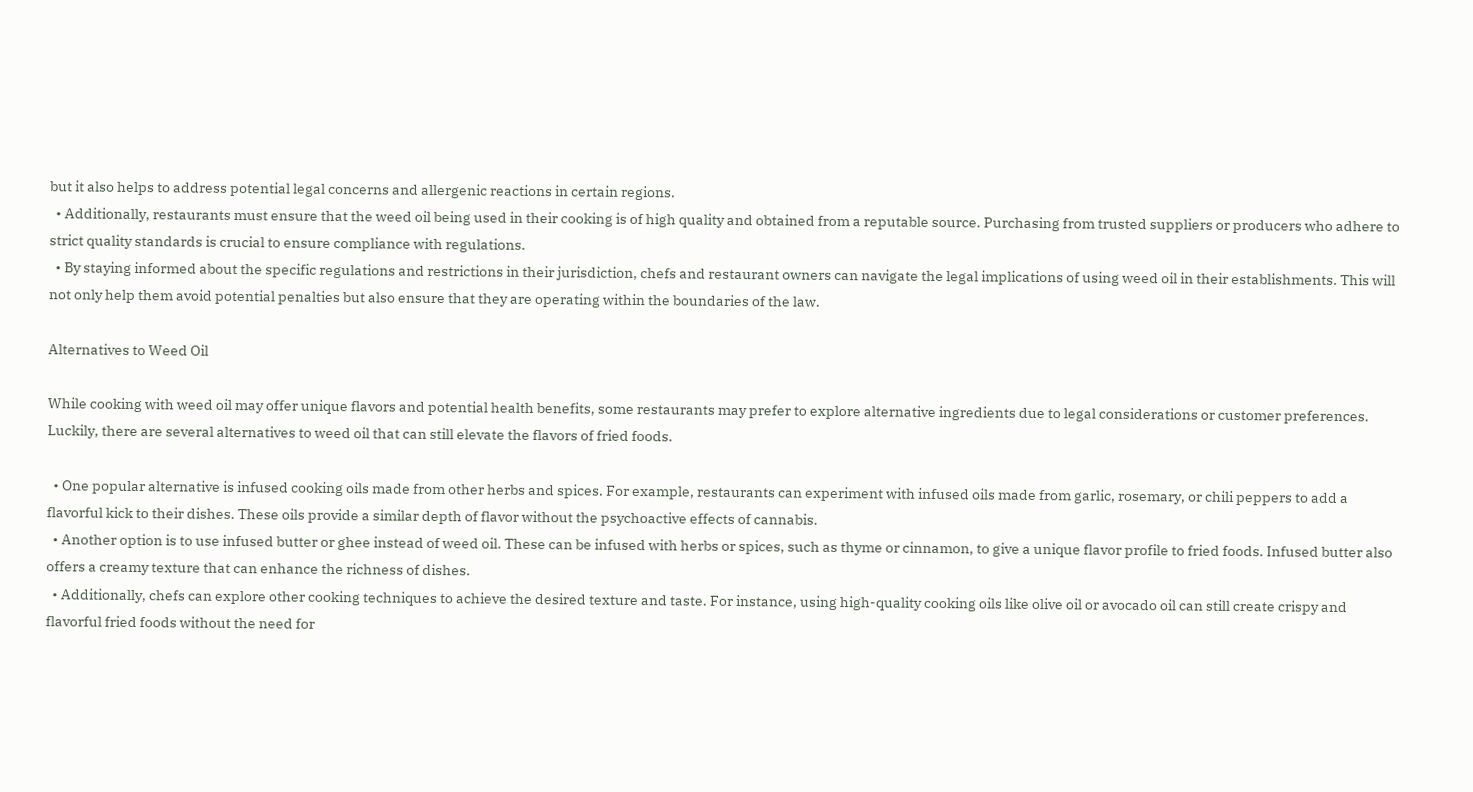but it also helps to address potential legal concerns and allergenic reactions in certain regions.
  • Additionally, restaurants must ensure that the weed oil being used in their cooking is of high quality and obtained from a reputable source. Purchasing from trusted suppliers or producers who adhere to strict quality standards is crucial to ensure compliance with regulations.
  • By staying informed about the specific regulations and restrictions in their jurisdiction, chefs and restaurant owners can navigate the legal implications of using weed oil in their establishments. This will not only help them avoid potential penalties but also ensure that they are operating within the boundaries of the law.

Alternatives to Weed Oil

While cooking with weed oil may offer unique flavors and potential health benefits, some restaurants may prefer to explore alternative ingredients due to legal considerations or customer preferences. Luckily, there are several alternatives to weed oil that can still elevate the flavors of fried foods.

  • One popular alternative is infused cooking oils made from other herbs and spices. For example, restaurants can experiment with infused oils made from garlic, rosemary, or chili peppers to add a flavorful kick to their dishes. These oils provide a similar depth of flavor without the psychoactive effects of cannabis.
  • Another option is to use infused butter or ghee instead of weed oil. These can be infused with herbs or spices, such as thyme or cinnamon, to give a unique flavor profile to fried foods. Infused butter also offers a creamy texture that can enhance the richness of dishes.
  • Additionally, chefs can explore other cooking techniques to achieve the desired texture and taste. For instance, using high-quality cooking oils like olive oil or avocado oil can still create crispy and flavorful fried foods without the need for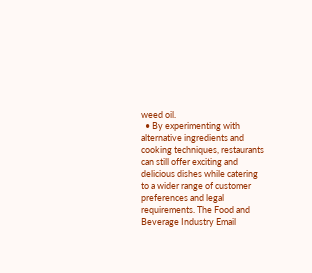weed oil.
  • By experimenting with alternative ingredients and cooking techniques, restaurants can still offer exciting and delicious dishes while catering to a wider range of customer preferences and legal requirements. The Food and Beverage Industry Email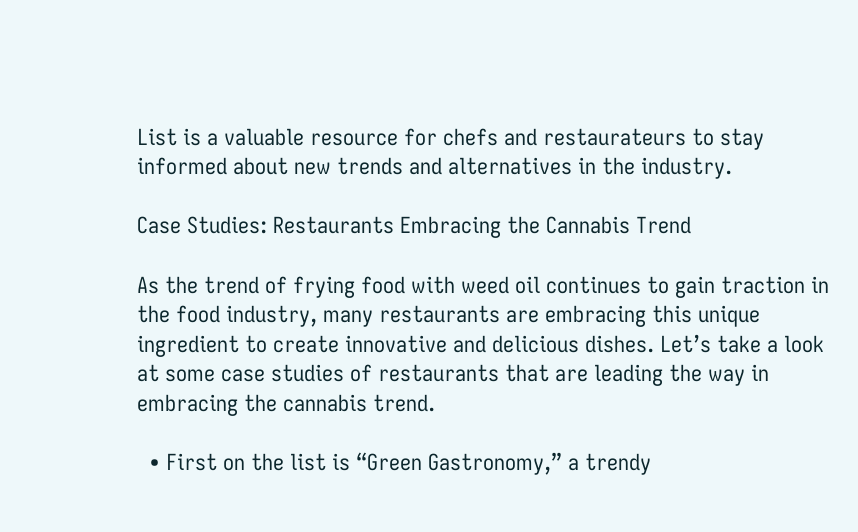List is a valuable resource for chefs and restaurateurs to stay informed about new trends and alternatives in the industry.

Case Studies: Restaurants Embracing the Cannabis Trend

As the trend of frying food with weed oil continues to gain traction in the food industry, many restaurants are embracing this unique ingredient to create innovative and delicious dishes. Let’s take a look at some case studies of restaurants that are leading the way in embracing the cannabis trend.

  • First on the list is “Green Gastronomy,” a trendy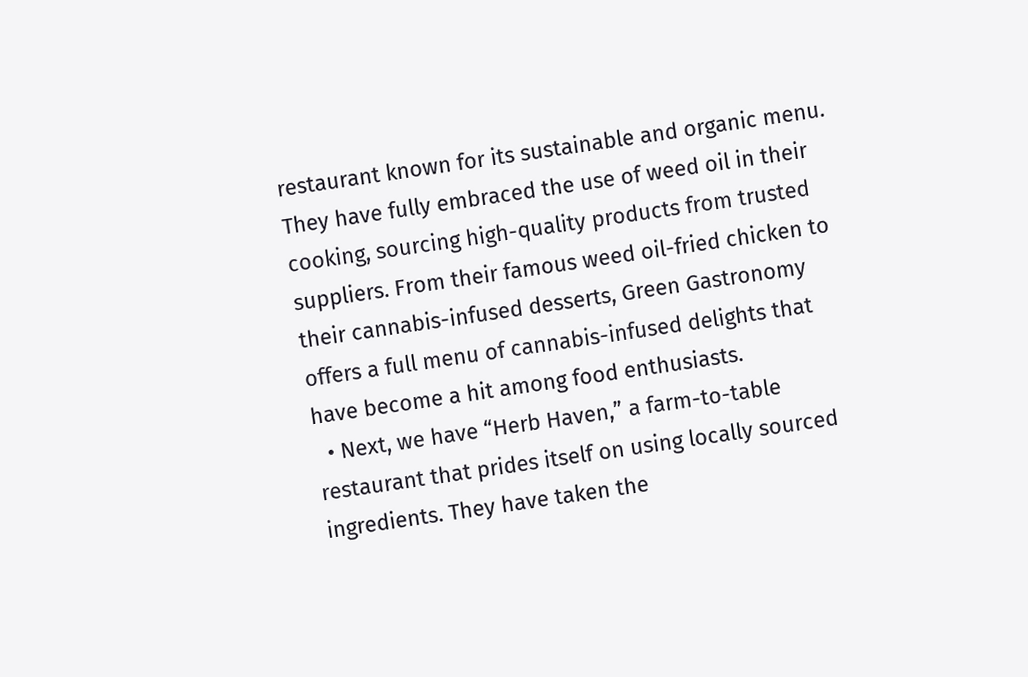restaurant known for its sustainable and organic menu. They have fully embraced the use of weed oil in their cooking, sourcing high-quality products from trusted suppliers. From their famous weed oil-fried chicken to their cannabis-infused desserts, Green Gastronomy offers a full menu of cannabis-infused delights that have become a hit among food enthusiasts.
  • Next, we have “Herb Haven,” a farm-to-table restaurant that prides itself on using locally sourced ingredients. They have taken the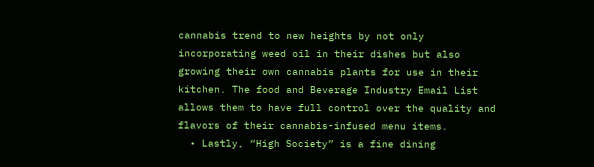cannabis trend to new heights by not only incorporating weed oil in their dishes but also growing their own cannabis plants for use in their kitchen. The food and Beverage Industry Email List allows them to have full control over the quality and flavors of their cannabis-infused menu items.
  • Lastly, “High Society” is a fine dining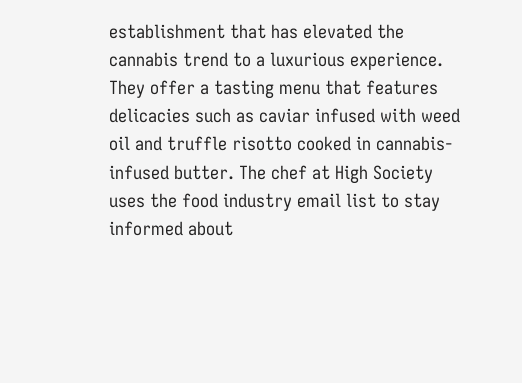establishment that has elevated the cannabis trend to a luxurious experience. They offer a tasting menu that features delicacies such as caviar infused with weed oil and truffle risotto cooked in cannabis-infused butter. The chef at High Society uses the food industry email list to stay informed about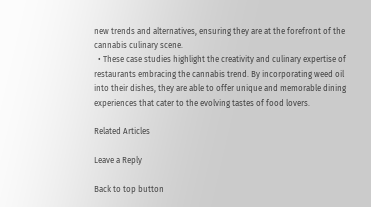new trends and alternatives, ensuring they are at the forefront of the cannabis culinary scene.
  • These case studies highlight the creativity and culinary expertise of restaurants embracing the cannabis trend. By incorporating weed oil into their dishes, they are able to offer unique and memorable dining experiences that cater to the evolving tastes of food lovers.

Related Articles

Leave a Reply

Back to top button